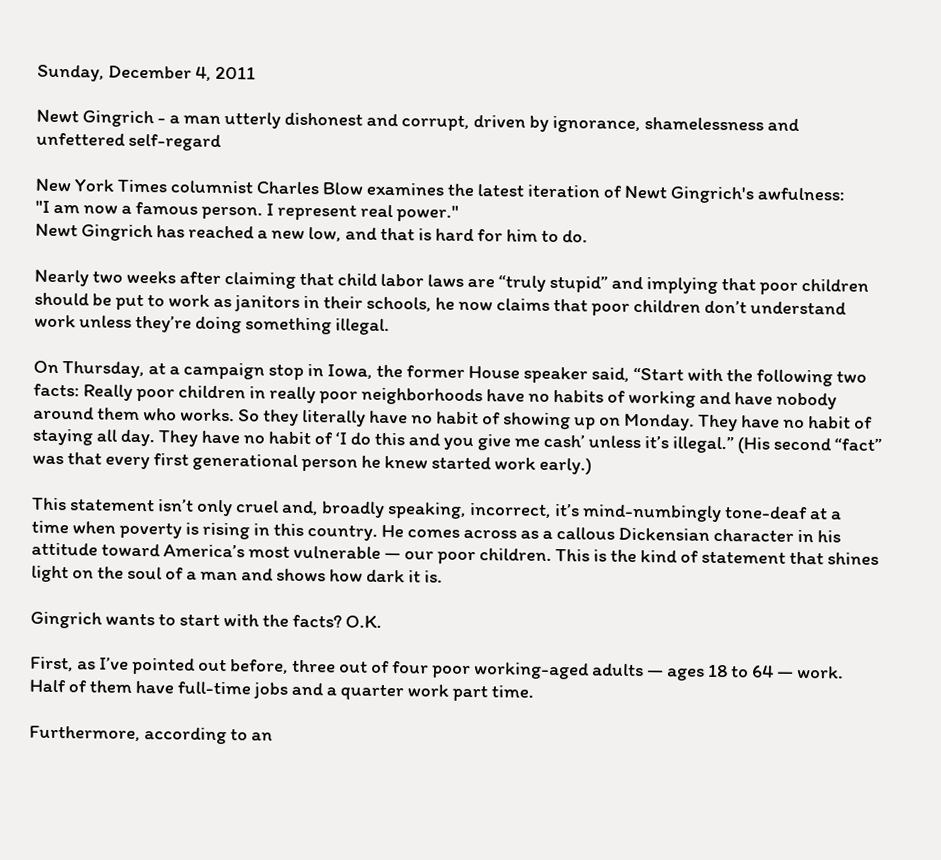Sunday, December 4, 2011

Newt Gingrich - a man utterly dishonest and corrupt, driven by ignorance, shamelessness and unfettered self-regard

New York Times columnist Charles Blow examines the latest iteration of Newt Gingrich's awfulness:
"I am now a famous person. I represent real power."
Newt Gingrich has reached a new low, and that is hard for him to do.

Nearly two weeks after claiming that child labor laws are “truly stupid” and implying that poor children should be put to work as janitors in their schools, he now claims that poor children don’t understand work unless they’re doing something illegal.

On Thursday, at a campaign stop in Iowa, the former House speaker said, “Start with the following two facts: Really poor children in really poor neighborhoods have no habits of working and have nobody around them who works. So they literally have no habit of showing up on Monday. They have no habit of staying all day. They have no habit of ‘I do this and you give me cash’ unless it’s illegal.” (His second “fact” was that every first generational person he knew started work early.)

This statement isn’t only cruel and, broadly speaking, incorrect, it’s mind-numbingly tone-deaf at a time when poverty is rising in this country. He comes across as a callous Dickensian character in his attitude toward America’s most vulnerable — our poor children. This is the kind of statement that shines light on the soul of a man and shows how dark it is.

Gingrich wants to start with the facts? O.K.

First, as I’ve pointed out before, three out of four poor working-aged adults — ages 18 to 64 — work. Half of them have full-time jobs and a quarter work part time.

Furthermore, according to an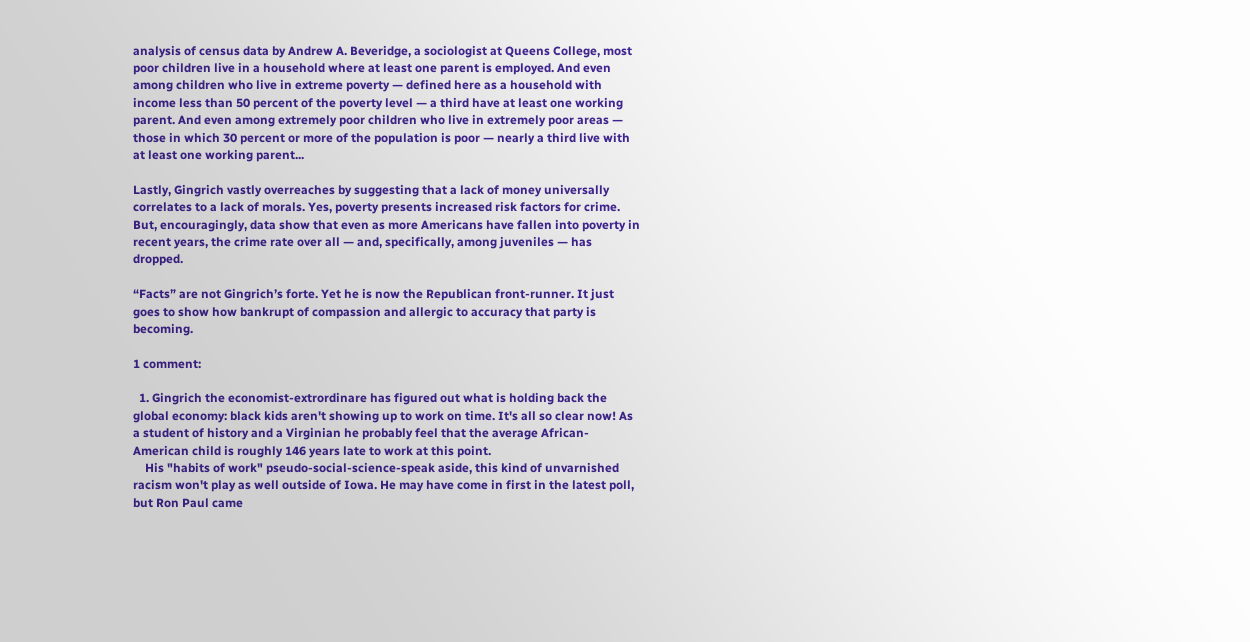analysis of census data by Andrew A. Beveridge, a sociologist at Queens College, most poor children live in a household where at least one parent is employed. And even among children who live in extreme poverty — defined here as a household with income less than 50 percent of the poverty level — a third have at least one working parent. And even among extremely poor children who live in extremely poor areas — those in which 30 percent or more of the population is poor — nearly a third live with at least one working parent...

Lastly, Gingrich vastly overreaches by suggesting that a lack of money universally correlates to a lack of morals. Yes, poverty presents increased risk factors for crime. But, encouragingly, data show that even as more Americans have fallen into poverty in recent years, the crime rate over all — and, specifically, among juveniles — has dropped.

“Facts” are not Gingrich’s forte. Yet he is now the Republican front-runner. It just goes to show how bankrupt of compassion and allergic to accuracy that party is becoming.

1 comment:

  1. Gingrich the economist-extrordinare has figured out what is holding back the global economy: black kids aren't showing up to work on time. It's all so clear now! As a student of history and a Virginian he probably feel that the average African-American child is roughly 146 years late to work at this point.
    His "habits of work" pseudo-social-science-speak aside, this kind of unvarnished racism won't play as well outside of Iowa. He may have come in first in the latest poll, but Ron Paul came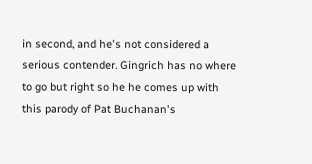in second, and he's not considered a serious contender. Gingrich has no where to go but right so he he comes up with this parody of Pat Buchanan's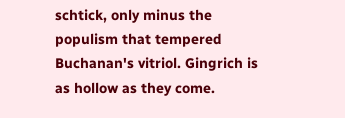schtick, only minus the populism that tempered Buchanan's vitriol. Gingrich is as hollow as they come.